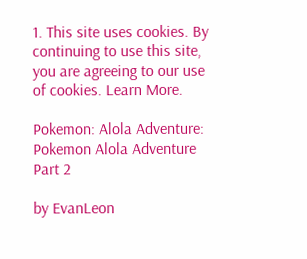1. This site uses cookies. By continuing to use this site, you are agreeing to our use of cookies. Learn More.

Pokemon: Alola Adventure: Pokemon Alola Adventure Part 2

by EvanLeon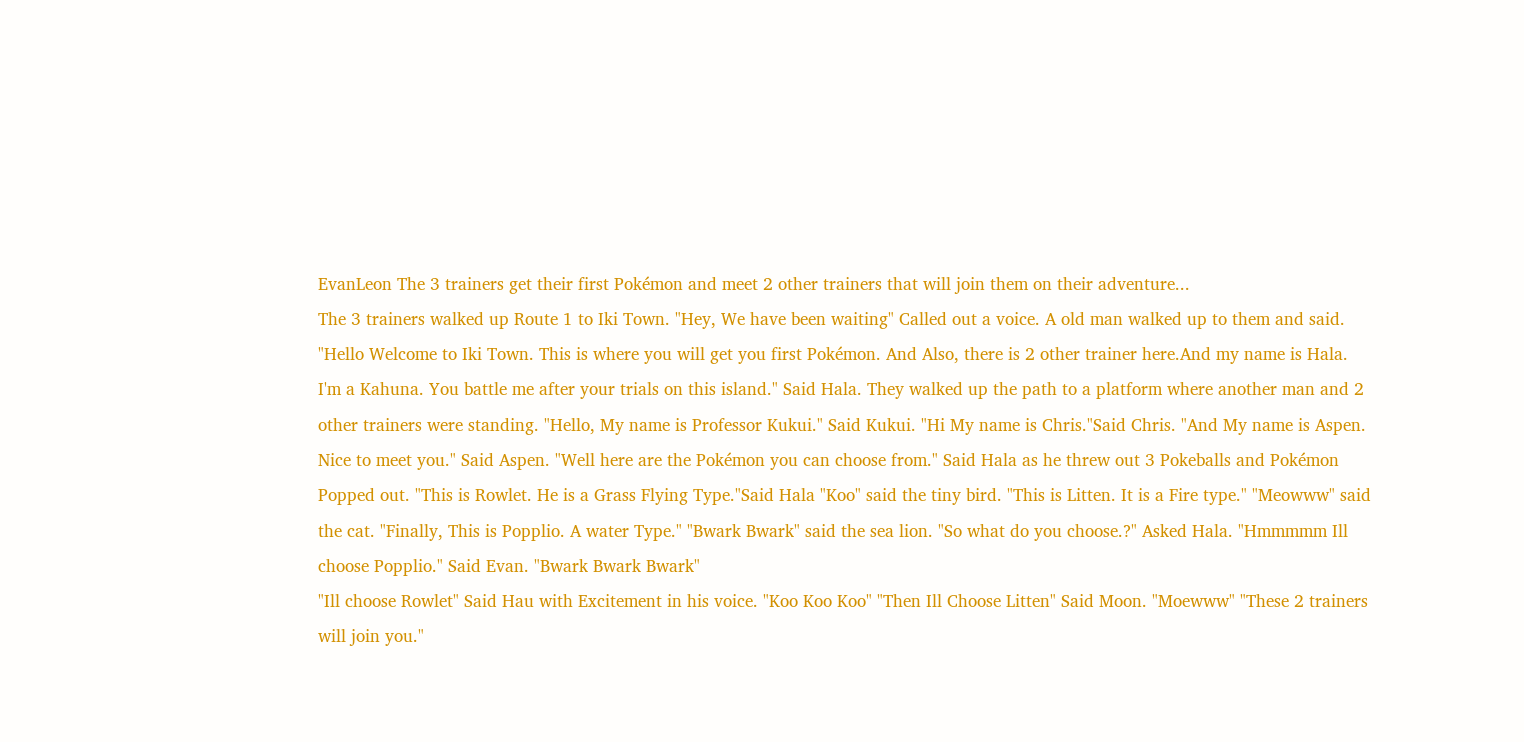EvanLeon The 3 trainers get their first Pokémon and meet 2 other trainers that will join them on their adventure...
The 3 trainers walked up Route 1 to Iki Town. "Hey, We have been waiting" Called out a voice. A old man walked up to them and said. "Hello Welcome to Iki Town. This is where you will get you first Pokémon. And Also, there is 2 other trainer here.And my name is Hala. I'm a Kahuna. You battle me after your trials on this island." Said Hala. They walked up the path to a platform where another man and 2 other trainers were standing. "Hello, My name is Professor Kukui." Said Kukui. "Hi My name is Chris."Said Chris. "And My name is Aspen. Nice to meet you." Said Aspen. "Well here are the Pokémon you can choose from." Said Hala as he threw out 3 Pokeballs and Pokémon Popped out. "This is Rowlet. He is a Grass Flying Type."Said Hala "Koo" said the tiny bird. "This is Litten. It is a Fire type." "Meowww" said the cat. "Finally, This is Popplio. A water Type." "Bwark Bwark" said the sea lion. "So what do you choose.?" Asked Hala. "Hmmmmm Ill choose Popplio." Said Evan. "Bwark Bwark Bwark"
"Ill choose Rowlet" Said Hau with Excitement in his voice. "Koo Koo Koo" "Then Ill Choose Litten" Said Moon. "Moewww" "These 2 trainers will join you."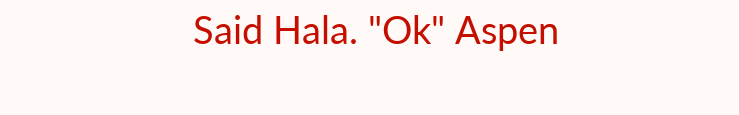Said Hala. "Ok" Aspen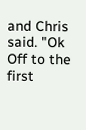and Chris said. "Ok Off to the first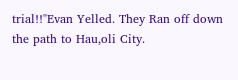trial!!"Evan Yelled. They Ran off down the path to Hau,oli City.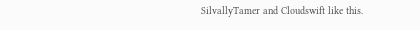SilvallyTamer and Cloudswift like this.